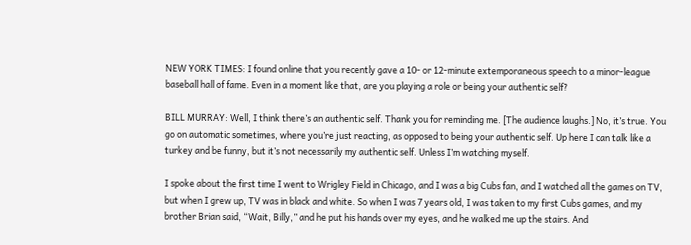NEW YORK TIMES: I found online that you recently gave a 10- or 12-minute extemporaneous speech to a minor-league baseball hall of fame. Even in a moment like that, are you playing a role or being your authentic self?

BILL MURRAY: Well, I think there’s an authentic self. Thank you for reminding me. [The audience laughs.] No, it’s true. You go on automatic sometimes, where you’re just reacting, as opposed to being your authentic self. Up here I can talk like a turkey and be funny, but it’s not necessarily my authentic self. Unless I’m watching myself.

I spoke about the first time I went to Wrigley Field in Chicago, and I was a big Cubs fan, and I watched all the games on TV, but when I grew up, TV was in black and white. So when I was 7 years old, I was taken to my first Cubs games, and my brother Brian said, “Wait, Billy,” and he put his hands over my eyes, and he walked me up the stairs. And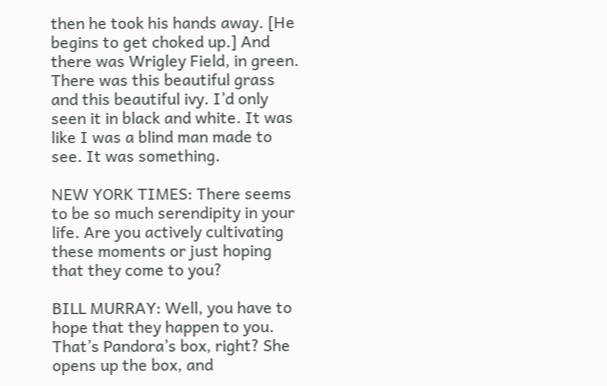then he took his hands away. [He begins to get choked up.] And there was Wrigley Field, in green. There was this beautiful grass and this beautiful ivy. I’d only seen it in black and white. It was like I was a blind man made to see. It was something.

NEW YORK TIMES: There seems to be so much serendipity in your life. Are you actively cultivating these moments or just hoping that they come to you?

BILL MURRAY: Well, you have to hope that they happen to you. That’s Pandora’s box, right? She opens up the box, and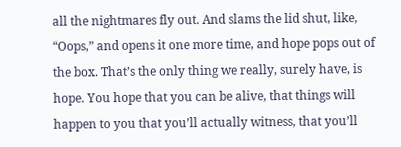all the nightmares fly out. And slams the lid shut, like, “Oops,” and opens it one more time, and hope pops out of the box. That’s the only thing we really, surely have, is hope. You hope that you can be alive, that things will happen to you that you’ll actually witness, that you’ll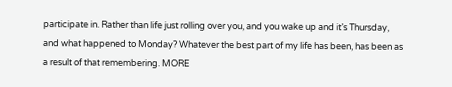participate in. Rather than life just rolling over you, and you wake up and it’s Thursday, and what happened to Monday? Whatever the best part of my life has been, has been as a result of that remembering. MORE